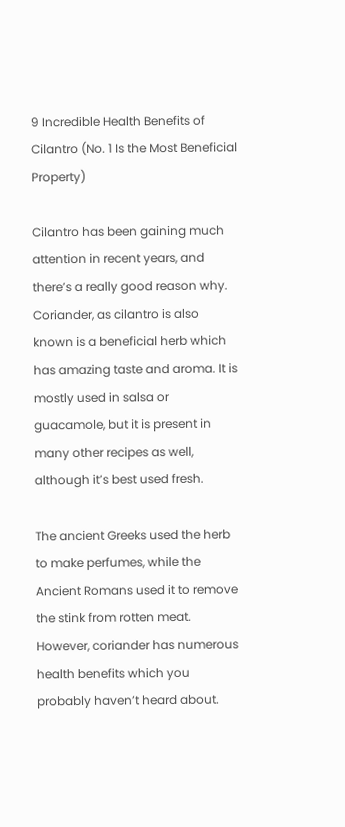9 Incredible Health Benefits of Cilantro (No. 1 Is the Most Beneficial Property)

Cilantro has been gaining much attention in recent years, and there’s a really good reason why. Coriander, as cilantro is also known is a beneficial herb which has amazing taste and aroma. It is mostly used in salsa or guacamole, but it is present in many other recipes as well, although it’s best used fresh.

The ancient Greeks used the herb to make perfumes, while the Ancient Romans used it to remove the stink from rotten meat. However, coriander has numerous health benefits which you probably haven’t heard about.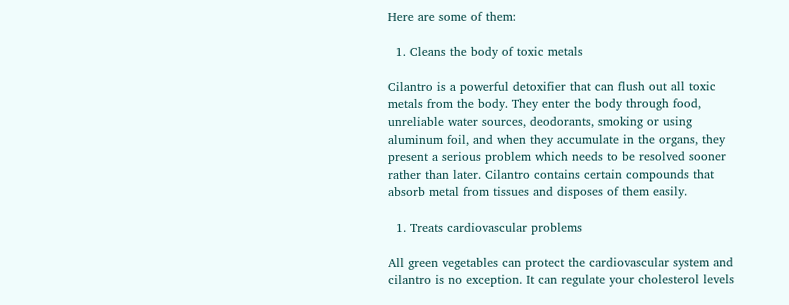Here are some of them:

  1. Cleans the body of toxic metals

Cilantro is a powerful detoxifier that can flush out all toxic metals from the body. They enter the body through food, unreliable water sources, deodorants, smoking or using aluminum foil, and when they accumulate in the organs, they present a serious problem which needs to be resolved sooner rather than later. Cilantro contains certain compounds that absorb metal from tissues and disposes of them easily.

  1. Treats cardiovascular problems

All green vegetables can protect the cardiovascular system and cilantro is no exception. It can regulate your cholesterol levels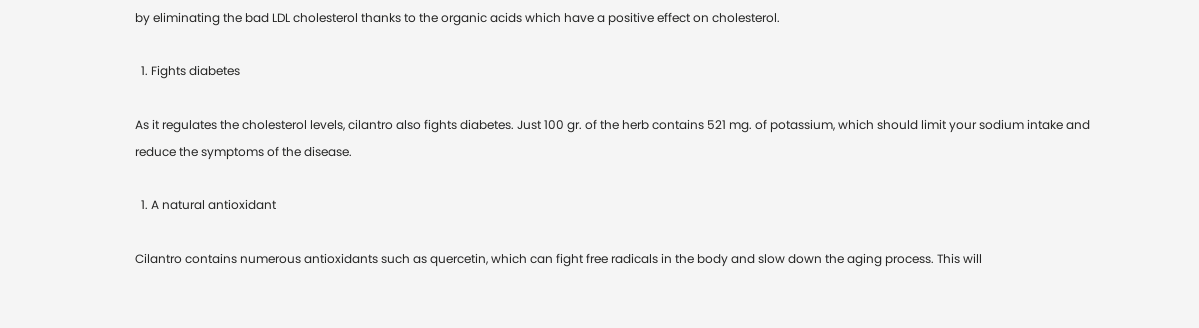by eliminating the bad LDL cholesterol thanks to the organic acids which have a positive effect on cholesterol.

  1. Fights diabetes

As it regulates the cholesterol levels, cilantro also fights diabetes. Just 100 gr. of the herb contains 521 mg. of potassium, which should limit your sodium intake and reduce the symptoms of the disease.

  1. A natural antioxidant

Cilantro contains numerous antioxidants such as quercetin, which can fight free radicals in the body and slow down the aging process. This will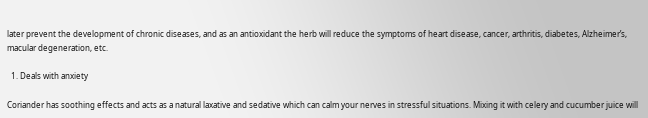later prevent the development of chronic diseases, and as an antioxidant the herb will reduce the symptoms of heart disease, cancer, arthritis, diabetes, Alzheimer’s, macular degeneration, etc.

  1. Deals with anxiety

Coriander has soothing effects and acts as a natural laxative and sedative which can calm your nerves in stressful situations. Mixing it with celery and cucumber juice will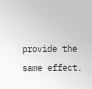provide the same effect.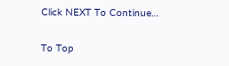Click NEXT To Continue…

To Top